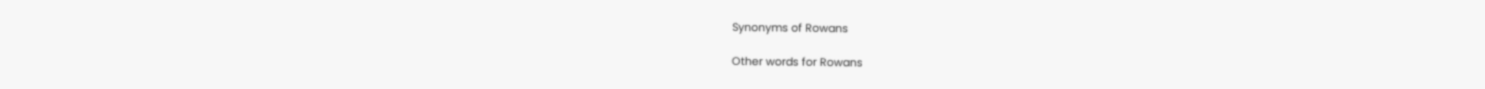Synonyms of Rowans

Other words for Rowans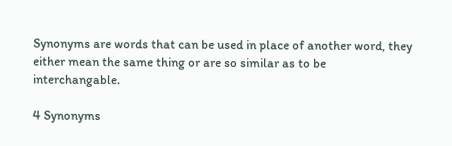Synonyms are words that can be used in place of another word, they either mean the same thing or are so similar as to be interchangable.

4 Synonyms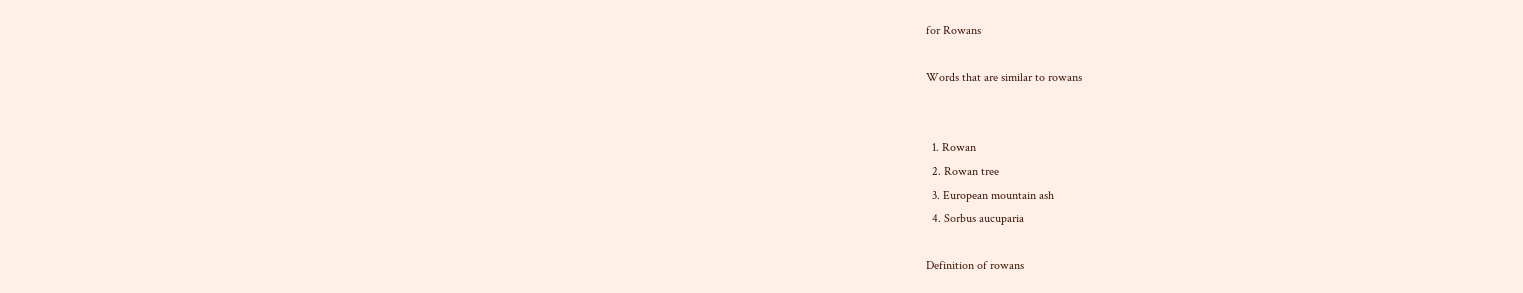for Rowans

Words that are similar to rowans


  1. Rowan
  2. Rowan tree
  3. European mountain ash
  4. Sorbus aucuparia

Definition of rowans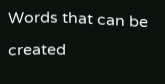Words that can be created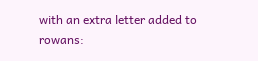with an extra letter added to rowans: